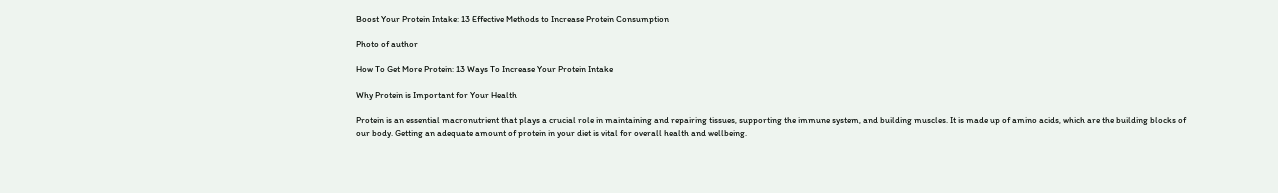Boost Your Protein Intake: 13 Effective Methods to Increase Protein Consumption

Photo of author

How To Get More Protein: 13 Ways To Increase Your Protein Intake

Why Protein is Important for Your Health

Protein is an essential macronutrient that plays a crucial role in maintaining and repairing tissues, supporting the immune system, and building muscles. It is made up of amino acids, which are the building blocks of our body. Getting an adequate amount of protein in your diet is vital for overall health and wellbeing.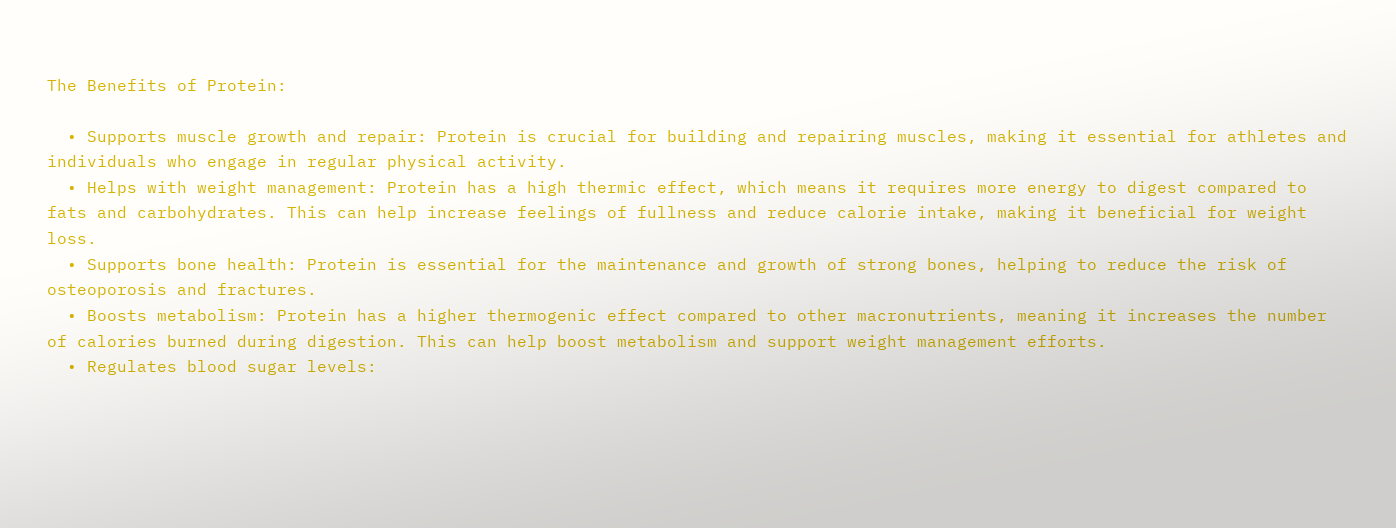The Benefits of Protein:

  • Supports muscle growth and repair: Protein is crucial for building and repairing muscles, making it essential for athletes and individuals who engage in regular physical activity.
  • Helps with weight management: Protein has a high thermic effect, which means it requires more energy to digest compared to fats and carbohydrates. This can help increase feelings of fullness and reduce calorie intake, making it beneficial for weight loss.
  • Supports bone health: Protein is essential for the maintenance and growth of strong bones, helping to reduce the risk of osteoporosis and fractures.
  • Boosts metabolism: Protein has a higher thermogenic effect compared to other macronutrients, meaning it increases the number of calories burned during digestion. This can help boost metabolism and support weight management efforts.
  • Regulates blood sugar levels: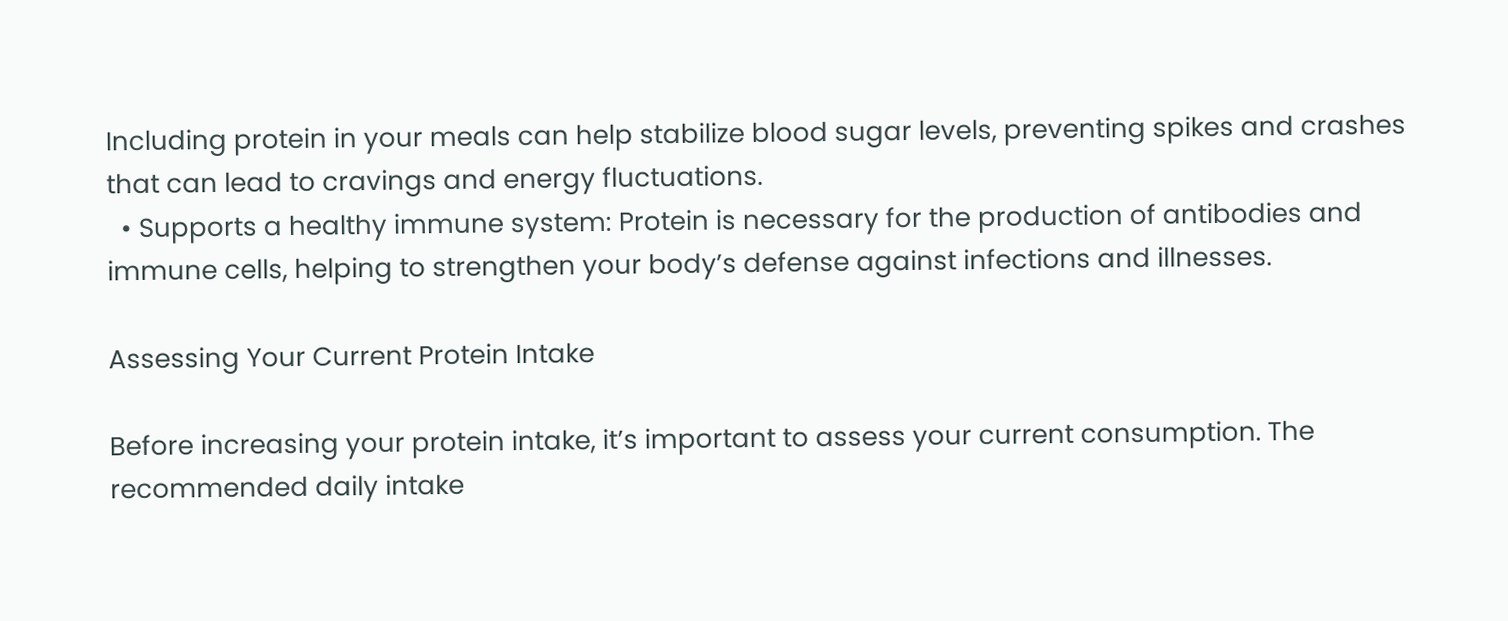Including protein in your meals can help stabilize blood sugar levels, preventing spikes and crashes that can lead to cravings and energy fluctuations.
  • Supports a healthy immune system: Protein is necessary for the production of antibodies and immune cells, helping to strengthen your body’s defense against infections and illnesses.

Assessing Your Current Protein Intake

Before increasing your protein intake, it’s important to assess your current consumption. The recommended daily intake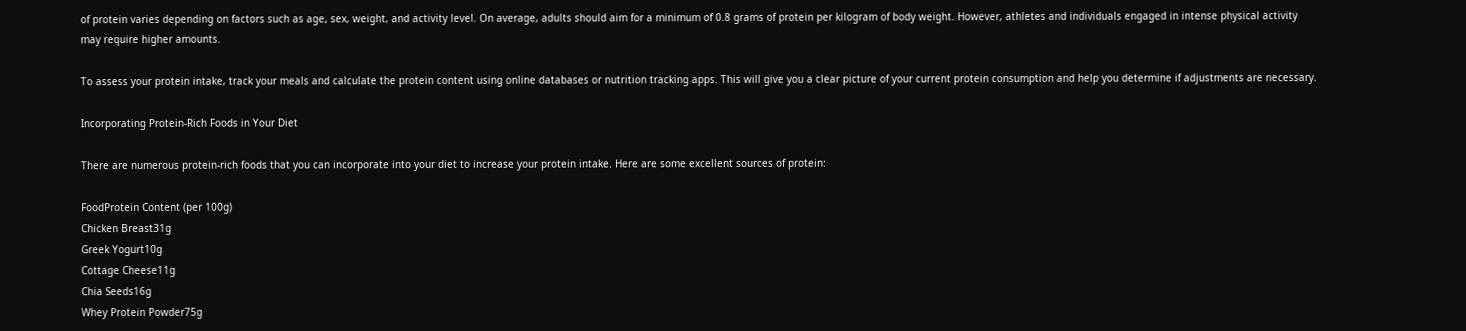of protein varies depending on factors such as age, sex, weight, and activity level. On average, adults should aim for a minimum of 0.8 grams of protein per kilogram of body weight. However, athletes and individuals engaged in intense physical activity may require higher amounts.

To assess your protein intake, track your meals and calculate the protein content using online databases or nutrition tracking apps. This will give you a clear picture of your current protein consumption and help you determine if adjustments are necessary.

Incorporating Protein-Rich Foods in Your Diet

There are numerous protein-rich foods that you can incorporate into your diet to increase your protein intake. Here are some excellent sources of protein:

FoodProtein Content (per 100g)
Chicken Breast31g
Greek Yogurt10g
Cottage Cheese11g
Chia Seeds16g
Whey Protein Powder75g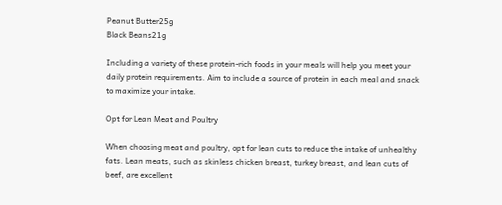Peanut Butter25g
Black Beans21g

Including a variety of these protein-rich foods in your meals will help you meet your daily protein requirements. Aim to include a source of protein in each meal and snack to maximize your intake.

Opt for Lean Meat and Poultry

When choosing meat and poultry, opt for lean cuts to reduce the intake of unhealthy fats. Lean meats, such as skinless chicken breast, turkey breast, and lean cuts of beef, are excellent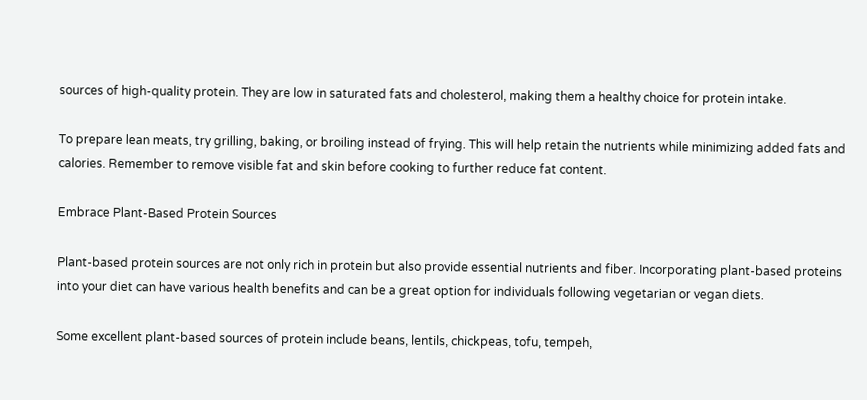sources of high-quality protein. They are low in saturated fats and cholesterol, making them a healthy choice for protein intake.

To prepare lean meats, try grilling, baking, or broiling instead of frying. This will help retain the nutrients while minimizing added fats and calories. Remember to remove visible fat and skin before cooking to further reduce fat content.

Embrace Plant-Based Protein Sources

Plant-based protein sources are not only rich in protein but also provide essential nutrients and fiber. Incorporating plant-based proteins into your diet can have various health benefits and can be a great option for individuals following vegetarian or vegan diets.

Some excellent plant-based sources of protein include beans, lentils, chickpeas, tofu, tempeh,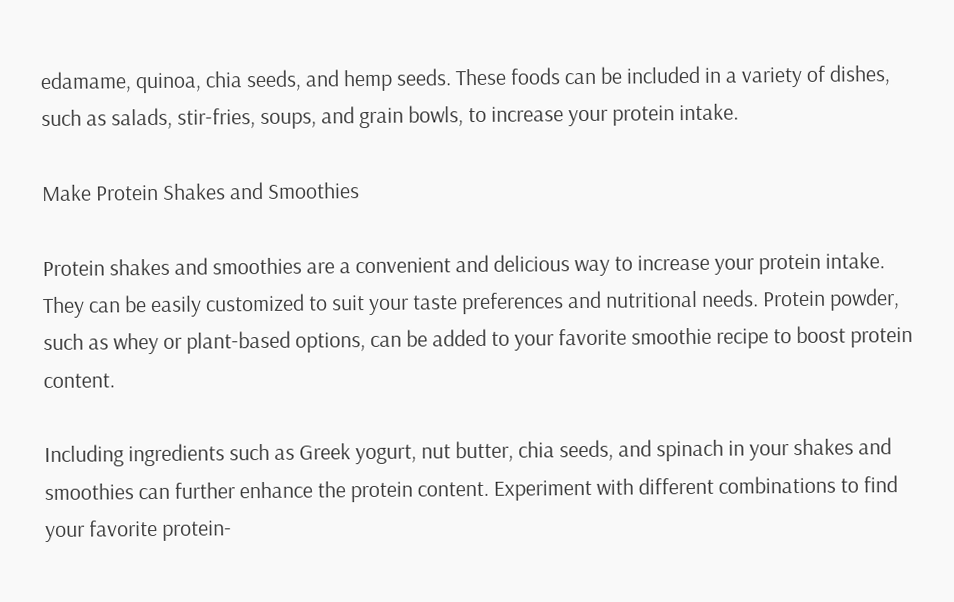edamame, quinoa, chia seeds, and hemp seeds. These foods can be included in a variety of dishes, such as salads, stir-fries, soups, and grain bowls, to increase your protein intake.

Make Protein Shakes and Smoothies

Protein shakes and smoothies are a convenient and delicious way to increase your protein intake. They can be easily customized to suit your taste preferences and nutritional needs. Protein powder, such as whey or plant-based options, can be added to your favorite smoothie recipe to boost protein content.

Including ingredients such as Greek yogurt, nut butter, chia seeds, and spinach in your shakes and smoothies can further enhance the protein content. Experiment with different combinations to find your favorite protein-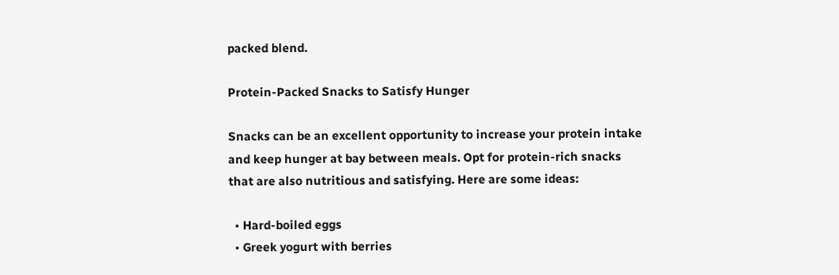packed blend.

Protein-Packed Snacks to Satisfy Hunger

Snacks can be an excellent opportunity to increase your protein intake and keep hunger at bay between meals. Opt for protein-rich snacks that are also nutritious and satisfying. Here are some ideas:

  • Hard-boiled eggs
  • Greek yogurt with berries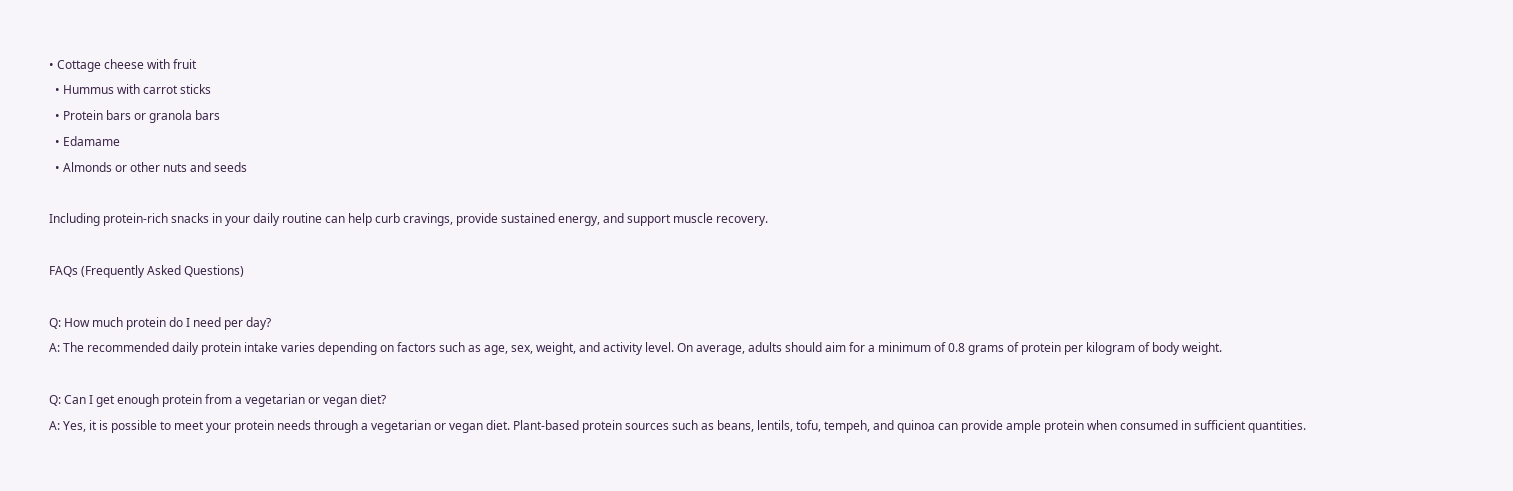• Cottage cheese with fruit
  • Hummus with carrot sticks
  • Protein bars or granola bars
  • Edamame
  • Almonds or other nuts and seeds

Including protein-rich snacks in your daily routine can help curb cravings, provide sustained energy, and support muscle recovery.

FAQs (Frequently Asked Questions)

Q: How much protein do I need per day?
A: The recommended daily protein intake varies depending on factors such as age, sex, weight, and activity level. On average, adults should aim for a minimum of 0.8 grams of protein per kilogram of body weight.

Q: Can I get enough protein from a vegetarian or vegan diet?
A: Yes, it is possible to meet your protein needs through a vegetarian or vegan diet. Plant-based protein sources such as beans, lentils, tofu, tempeh, and quinoa can provide ample protein when consumed in sufficient quantities.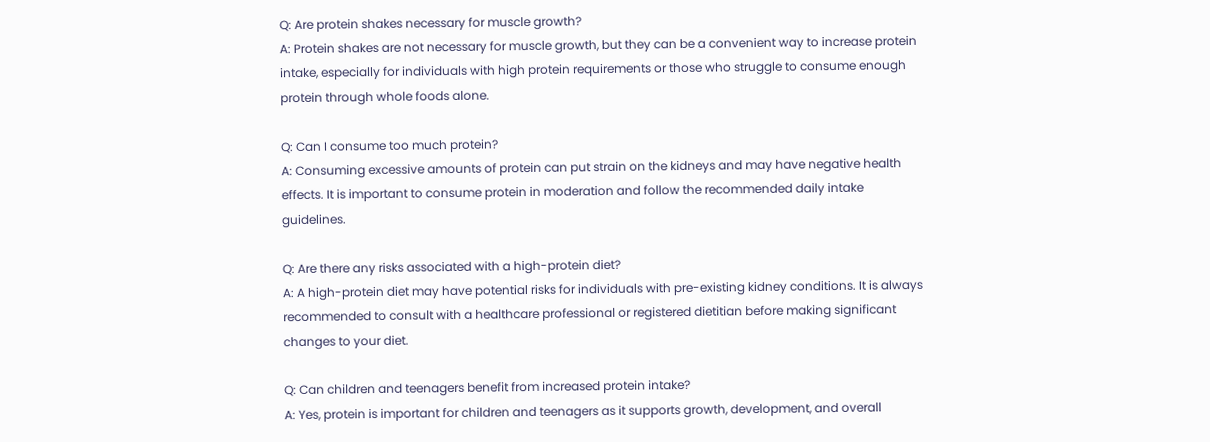Q: Are protein shakes necessary for muscle growth?
A: Protein shakes are not necessary for muscle growth, but they can be a convenient way to increase protein intake, especially for individuals with high protein requirements or those who struggle to consume enough protein through whole foods alone.

Q: Can I consume too much protein?
A: Consuming excessive amounts of protein can put strain on the kidneys and may have negative health effects. It is important to consume protein in moderation and follow the recommended daily intake guidelines.

Q: Are there any risks associated with a high-protein diet?
A: A high-protein diet may have potential risks for individuals with pre-existing kidney conditions. It is always recommended to consult with a healthcare professional or registered dietitian before making significant changes to your diet.

Q: Can children and teenagers benefit from increased protein intake?
A: Yes, protein is important for children and teenagers as it supports growth, development, and overall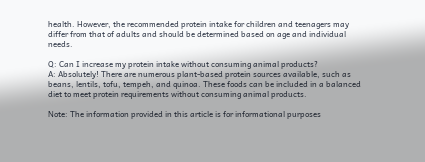health. However, the recommended protein intake for children and teenagers may differ from that of adults and should be determined based on age and individual needs.

Q: Can I increase my protein intake without consuming animal products?
A: Absolutely! There are numerous plant-based protein sources available, such as beans, lentils, tofu, tempeh, and quinoa. These foods can be included in a balanced diet to meet protein requirements without consuming animal products.

Note: The information provided in this article is for informational purposes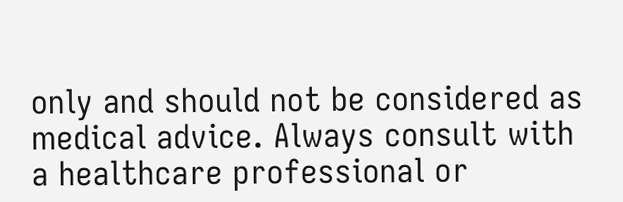only and should not be considered as medical advice. Always consult with a healthcare professional or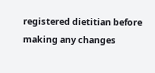registered dietitian before making any changes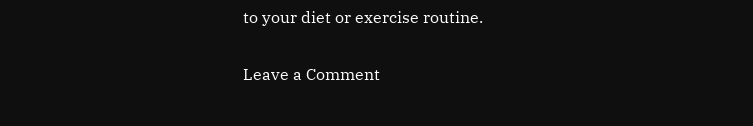to your diet or exercise routine.

Leave a Comment